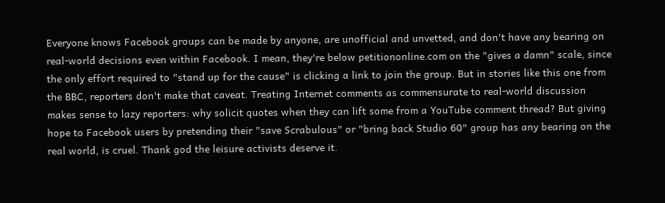Everyone knows Facebook groups can be made by anyone, are unofficial and unvetted, and don't have any bearing on real-world decisions even within Facebook. I mean, they're below petitiononline.com on the "gives a damn" scale, since the only effort required to "stand up for the cause" is clicking a link to join the group. But in stories like this one from the BBC, reporters don't make that caveat. Treating Internet comments as commensurate to real-world discussion makes sense to lazy reporters: why solicit quotes when they can lift some from a YouTube comment thread? But giving hope to Facebook users by pretending their "save Scrabulous" or "bring back Studio 60" group has any bearing on the real world, is cruel. Thank god the leisure activists deserve it.